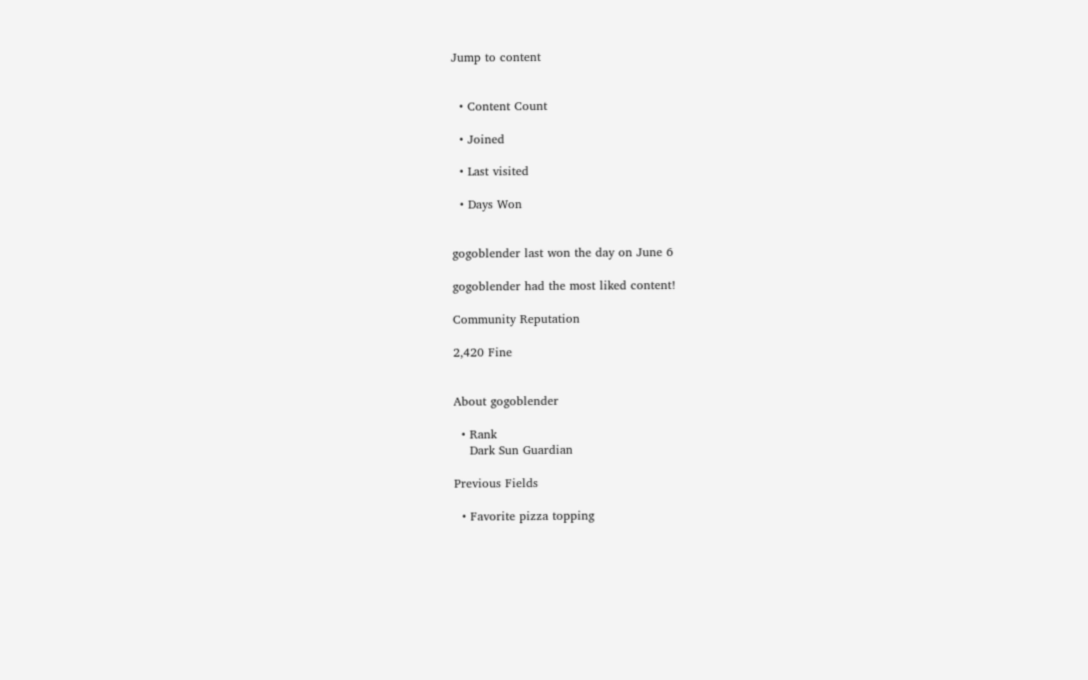Jump to content


  • Content Count

  • Joined

  • Last visited

  • Days Won


gogoblender last won the day on June 6

gogoblender had the most liked content!

Community Reputation

2,420 Fine


About gogoblender

  • Rank
    Dark Sun Guardian

Previous Fields

  • Favorite pizza topping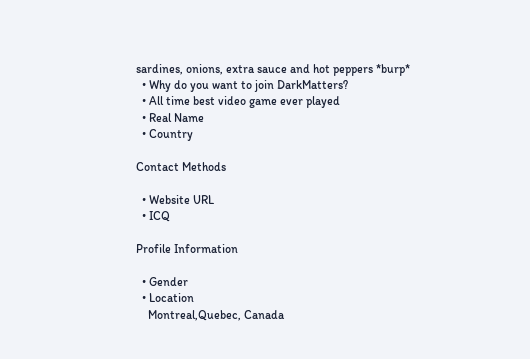sardines, onions, extra sauce and hot peppers *burp*
  • Why do you want to join DarkMatters?
  • All time best video game ever played
  • Real Name
  • Country

Contact Methods

  • Website URL
  • ICQ

Profile Information

  • Gender
  • Location
    Montreal,Quebec, Canada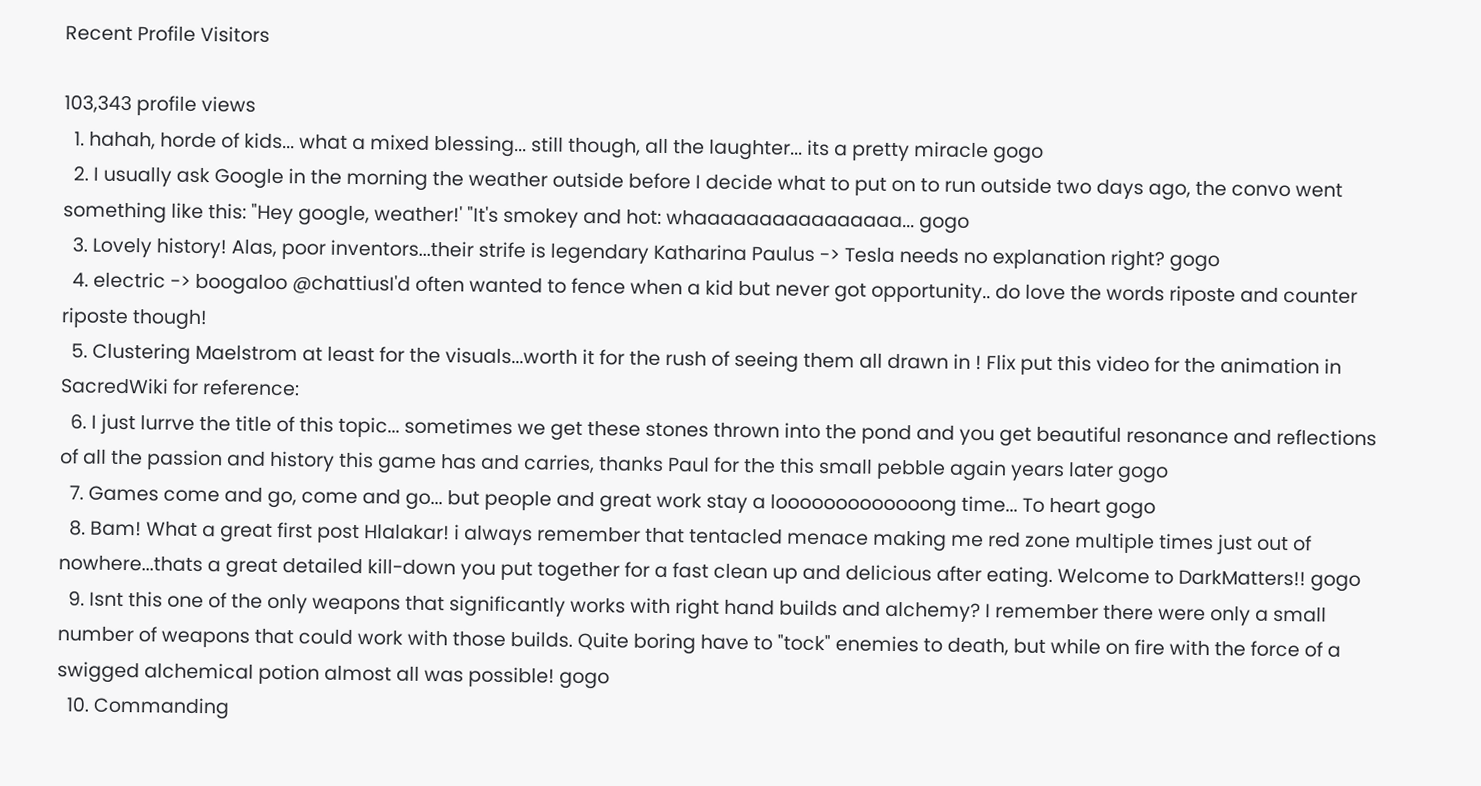Recent Profile Visitors

103,343 profile views
  1. hahah, horde of kids... what a mixed blessing... still though, all the laughter... its a pretty miracle gogo
  2. I usually ask Google in the morning the weather outside before I decide what to put on to run outside two days ago, the convo went something like this: "Hey google, weather!' "It's smokey and hot: whaaaaaaaaaaaaaaaa... gogo
  3. Lovely history! Alas, poor inventors...their strife is legendary Katharina Paulus -> Tesla needs no explanation right? gogo
  4. electric -> boogaloo @chattiusI'd often wanted to fence when a kid but never got opportunity.. do love the words riposte and counter riposte though!
  5. Clustering Maelstrom at least for the visuals...worth it for the rush of seeing them all drawn in ! Flix put this video for the animation in SacredWiki for reference:
  6. I just lurrve the title of this topic... sometimes we get these stones thrown into the pond and you get beautiful resonance and reflections of all the passion and history this game has and carries, thanks Paul for the this small pebble again years later gogo
  7. Games come and go, come and go... but people and great work stay a looooooooooooong time... To heart gogo
  8. Bam! What a great first post Hlalakar! i always remember that tentacled menace making me red zone multiple times just out of nowhere...thats a great detailed kill-down you put together for a fast clean up and delicious after eating. Welcome to DarkMatters!! gogo
  9. Isnt this one of the only weapons that significantly works with right hand builds and alchemy? I remember there were only a small number of weapons that could work with those builds. Quite boring have to "tock" enemies to death, but while on fire with the force of a swigged alchemical potion almost all was possible! gogo
  10. Commanding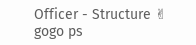Officer - Structure ✌ gogo ps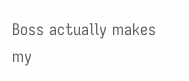Boss actually makes my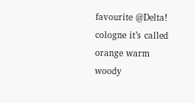favourite @Delta! cologne it’s called orange warm woody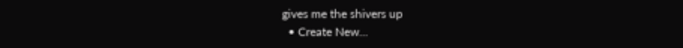gives me the shivers up
  • Create New...